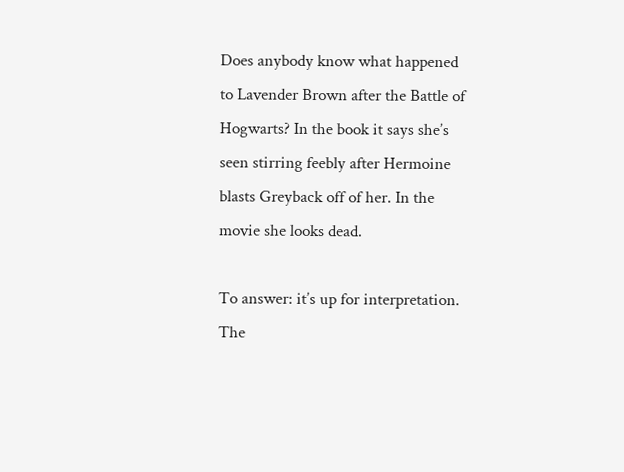Does anybody know what happened to Lavender Brown after the Battle of Hogwarts? In the book it says she’s seen stirring feebly after Hermoine blasts Greyback off of her. In the movie she looks dead.

To answer: it’s up for interpretation. The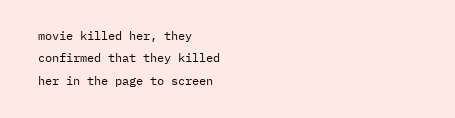movie killed her, they confirmed that they killed her in the page to screen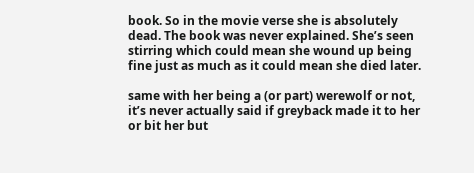book. So in the movie verse she is absolutely dead. The book was never explained. She’s seen stirring which could mean she wound up being fine just as much as it could mean she died later.

same with her being a (or part) werewolf or not, it’s never actually said if greyback made it to her or bit her but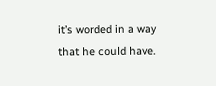it’s worded in a way that he could have.